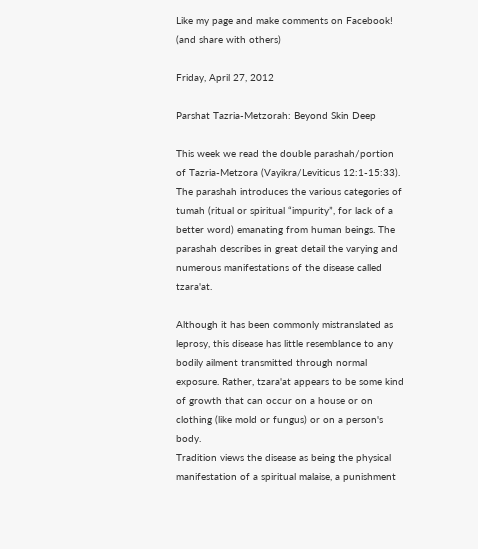Like my page and make comments on Facebook! (and share with others)

Friday, April 27, 2012

Parshat Tazria-Metzorah: Beyond Skin Deep

This week we read the double parashah/portion of Tazria-Metzora (Vayikra/Leviticus 12:1-15:33). The parashah introduces the various categories of tumah (ritual or spiritual “impurity”, for lack of a better word) emanating from human beings. The parashah describes in great detail the varying and numerous manifestations of the disease called tzara'at.

Although it has been commonly mistranslated as leprosy, this disease has little resemblance to any bodily ailment transmitted through normal exposure. Rather, tzara'at appears to be some kind of growth that can occur on a house or on clothing (like mold or fungus) or on a person's body.
Tradition views the disease as being the physical manifestation of a spiritual malaise, a punishment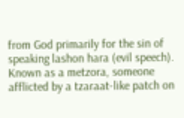from God primarily for the sin of speaking lashon hara (evil speech). Known as a metzora, someone afflicted by a tzaraat-like patch on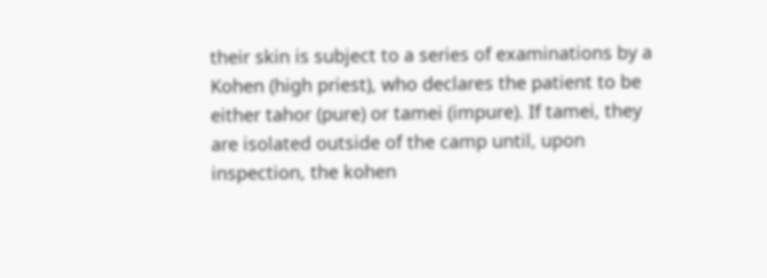their skin is subject to a series of examinations by a Kohen (high priest), who declares the patient to be either tahor (pure) or tamei (impure). If tamei, they are isolated outside of the camp until, upon inspection, the kohen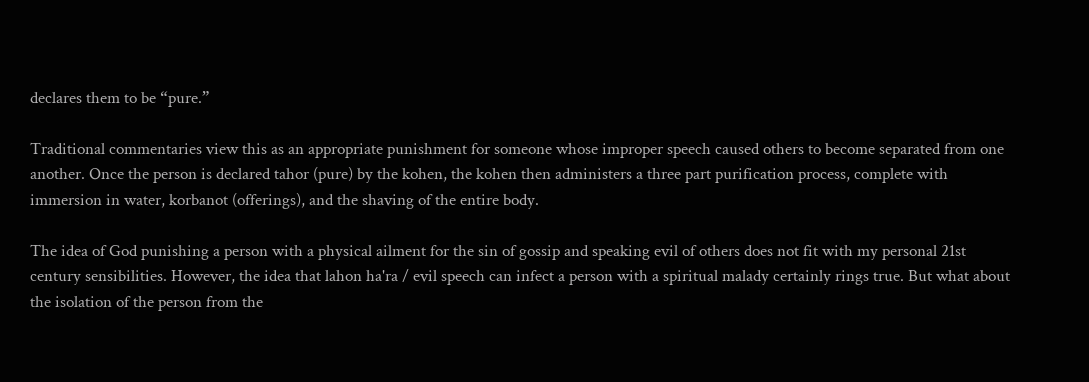declares them to be “pure.”

Traditional commentaries view this as an appropriate punishment for someone whose improper speech caused others to become separated from one another. Once the person is declared tahor (pure) by the kohen, the kohen then administers a three part purification process, complete with immersion in water, korbanot (offerings), and the shaving of the entire body.

The idea of God punishing a person with a physical ailment for the sin of gossip and speaking evil of others does not fit with my personal 21st century sensibilities. However, the idea that lahon ha'ra / evil speech can infect a person with a spiritual malady certainly rings true. But what about the isolation of the person from the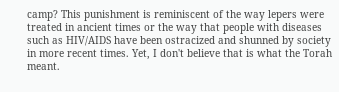camp? This punishment is reminiscent of the way lepers were treated in ancient times or the way that people with diseases such as HIV/AIDS have been ostracized and shunned by society in more recent times. Yet, I don't believe that is what the Torah meant.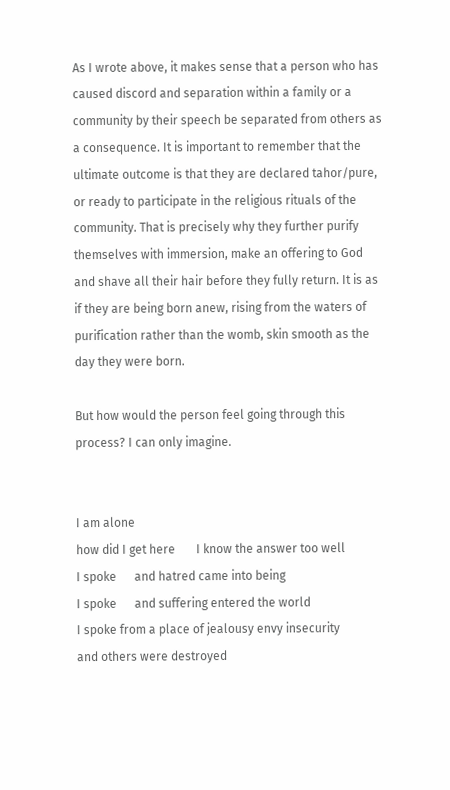As I wrote above, it makes sense that a person who has caused discord and separation within a family or a community by their speech be separated from others as a consequence. It is important to remember that the ultimate outcome is that they are declared tahor/pure, or ready to participate in the religious rituals of the community. That is precisely why they further purify themselves with immersion, make an offering to God and shave all their hair before they fully return. It is as if they are being born anew, rising from the waters of purification rather than the womb, skin smooth as the day they were born.

But how would the person feel going through this process? I can only imagine.


I am alone
how did I get here       I know the answer too well
I spoke      and hatred came into being
I spoke      and suffering entered the world
I spoke from a place of jealousy envy insecurity
and others were destroyed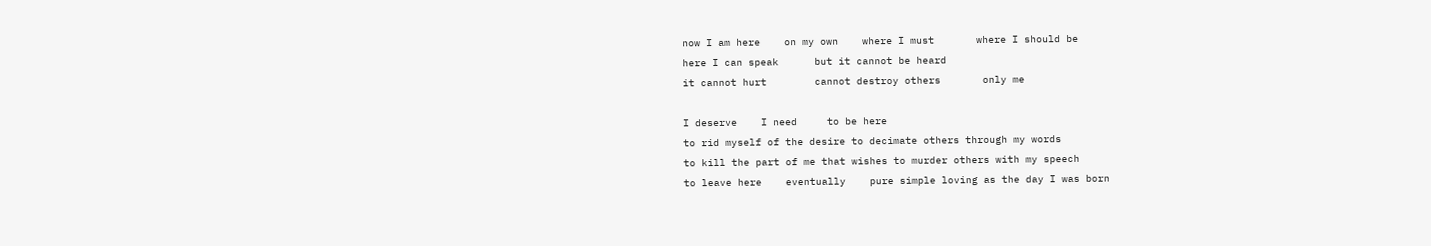now I am here    on my own    where I must       where I should be
here I can speak      but it cannot be heard
it cannot hurt        cannot destroy others       only me

I deserve    I need     to be here
to rid myself of the desire to decimate others through my words
to kill the part of me that wishes to murder others with my speech
to leave here    eventually    pure simple loving as the day I was born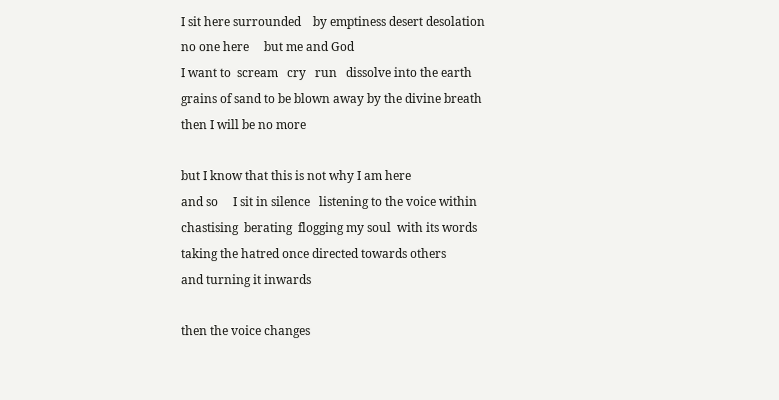I sit here surrounded    by emptiness desert desolation
no one here     but me and God
I want to  scream   cry   run   dissolve into the earth
grains of sand to be blown away by the divine breath
then I will be no more

but I know that this is not why I am here
and so     I sit in silence   listening to the voice within
chastising  berating  flogging my soul  with its words
taking the hatred once directed towards others
and turning it inwards

then the voice changes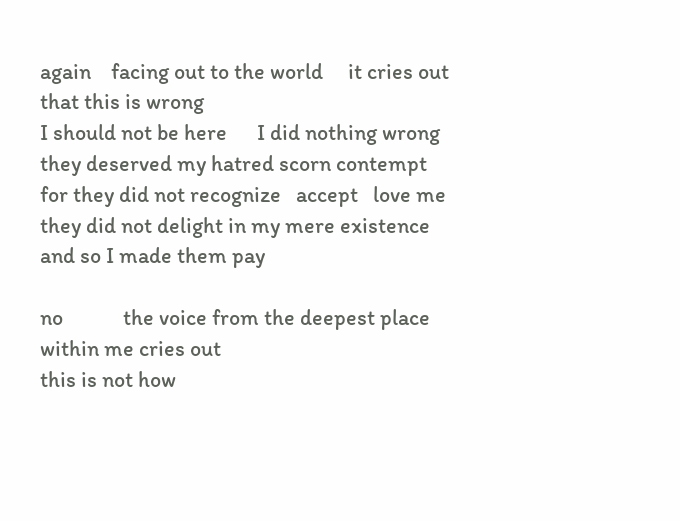again    facing out to the world     it cries out that this is wrong
I should not be here      I did nothing wrong
they deserved my hatred scorn contempt
for they did not recognize   accept   love me
they did not delight in my mere existence
and so I made them pay

no            the voice from the deepest place within me cries out
this is not how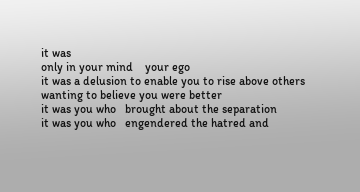it was
only in your mind    your ego
it was a delusion to enable you to rise above others
wanting to believe you were better
it was you who   brought about the separation
it was you who   engendered the hatred and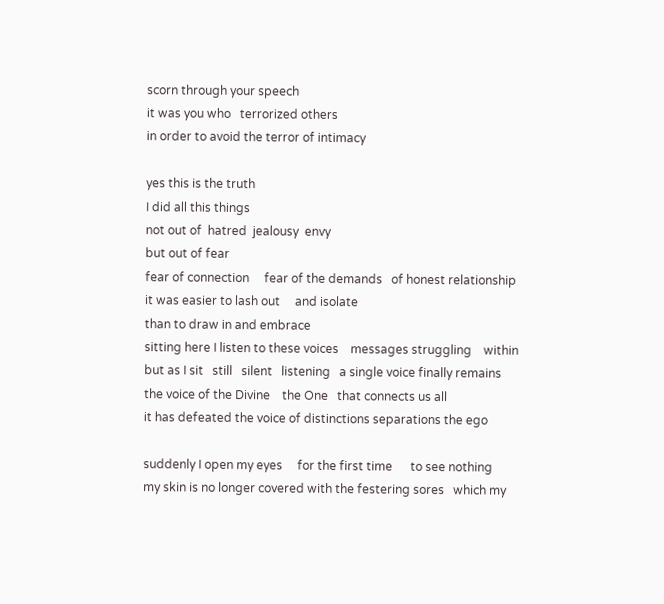scorn through your speech
it was you who   terrorized others
in order to avoid the terror of intimacy

yes this is the truth
I did all this things
not out of  hatred  jealousy  envy
but out of fear
fear of connection     fear of the demands   of honest relationship
it was easier to lash out     and isolate
than to draw in and embrace
sitting here I listen to these voices    messages struggling    within
but as I sit   still   silent   listening   a single voice finally remains
the voice of the Divine    the One   that connects us all
it has defeated the voice of distinctions separations the ego

suddenly I open my eyes     for the first time      to see nothing
my skin is no longer covered with the festering sores   which my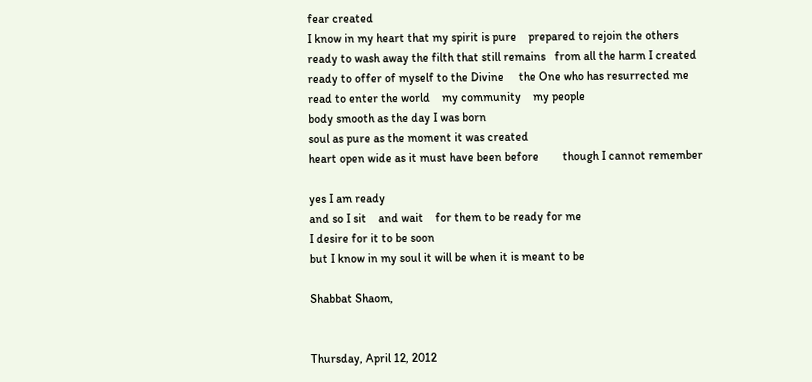fear created
I know in my heart that my spirit is pure    prepared to rejoin the others
ready to wash away the filth that still remains   from all the harm I created
ready to offer of myself to the Divine     the One who has resurrected me
read to enter the world    my community    my people
body smooth as the day I was born
soul as pure as the moment it was created
heart open wide as it must have been before        though I cannot remember

yes I am ready
and so I sit    and wait    for them to be ready for me
I desire for it to be soon
but I know in my soul it will be when it is meant to be

Shabbat Shaom,


Thursday, April 12, 2012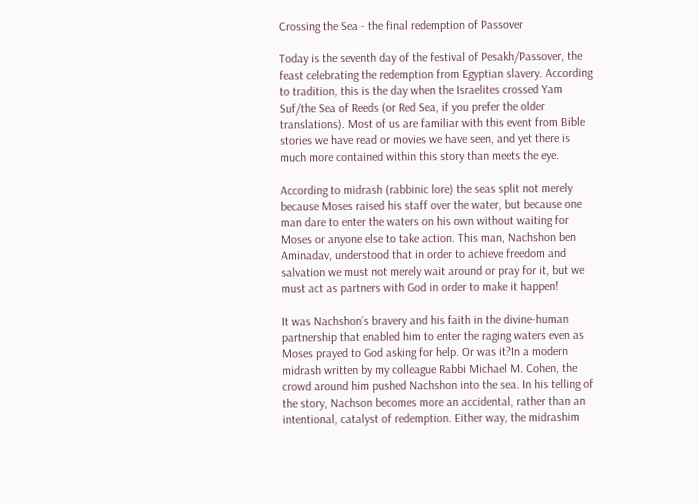Crossing the Sea - the final redemption of Passover

Today is the seventh day of the festival of Pesakh/Passover, the feast celebrating the redemption from Egyptian slavery. According to tradition, this is the day when the Israelites crossed Yam Suf/the Sea of Reeds (or Red Sea, if you prefer the older translations). Most of us are familiar with this event from Bible stories we have read or movies we have seen, and yet there is much more contained within this story than meets the eye.

According to midrash (rabbinic lore) the seas split not merely because Moses raised his staff over the water, but because one man dare to enter the waters on his own without waiting for Moses or anyone else to take action. This man, Nachshon ben Aminadav, understood that in order to achieve freedom and salvation we must not merely wait around or pray for it, but we must act as partners with God in order to make it happen!

It was Nachshon’s bravery and his faith in the divine-human partnership that enabled him to enter the raging waters even as Moses prayed to God asking for help. Or was it?In a modern midrash written by my colleague Rabbi Michael M. Cohen, the crowd around him pushed Nachshon into the sea. In his telling of the story, Nachson becomes more an accidental, rather than an intentional, catalyst of redemption. Either way, the midrashim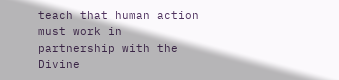teach that human action must work in partnership with the Divine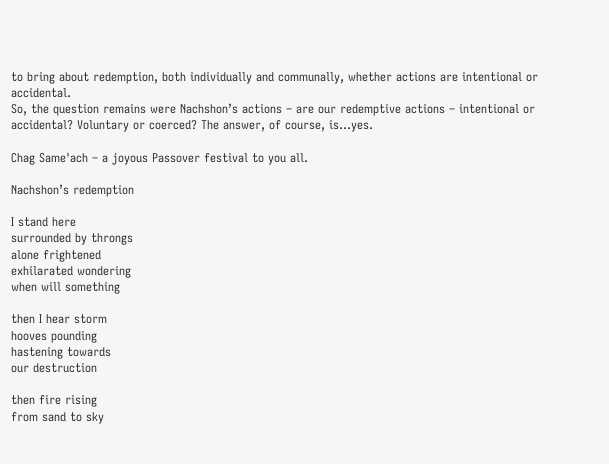to bring about redemption, both individually and communally, whether actions are intentional or accidental.
So, the question remains were Nachshon’s actions – are our redemptive actions – intentional or accidental? Voluntary or coerced? The answer, of course, is...yes.

Chag Same'ach – a joyous Passover festival to you all.

Nachshon’s redemption

I stand here
surrounded by throngs
alone frightened
exhilarated wondering
when will something

then I hear storm
hooves pounding
hastening towards
our destruction

then fire rising
from sand to sky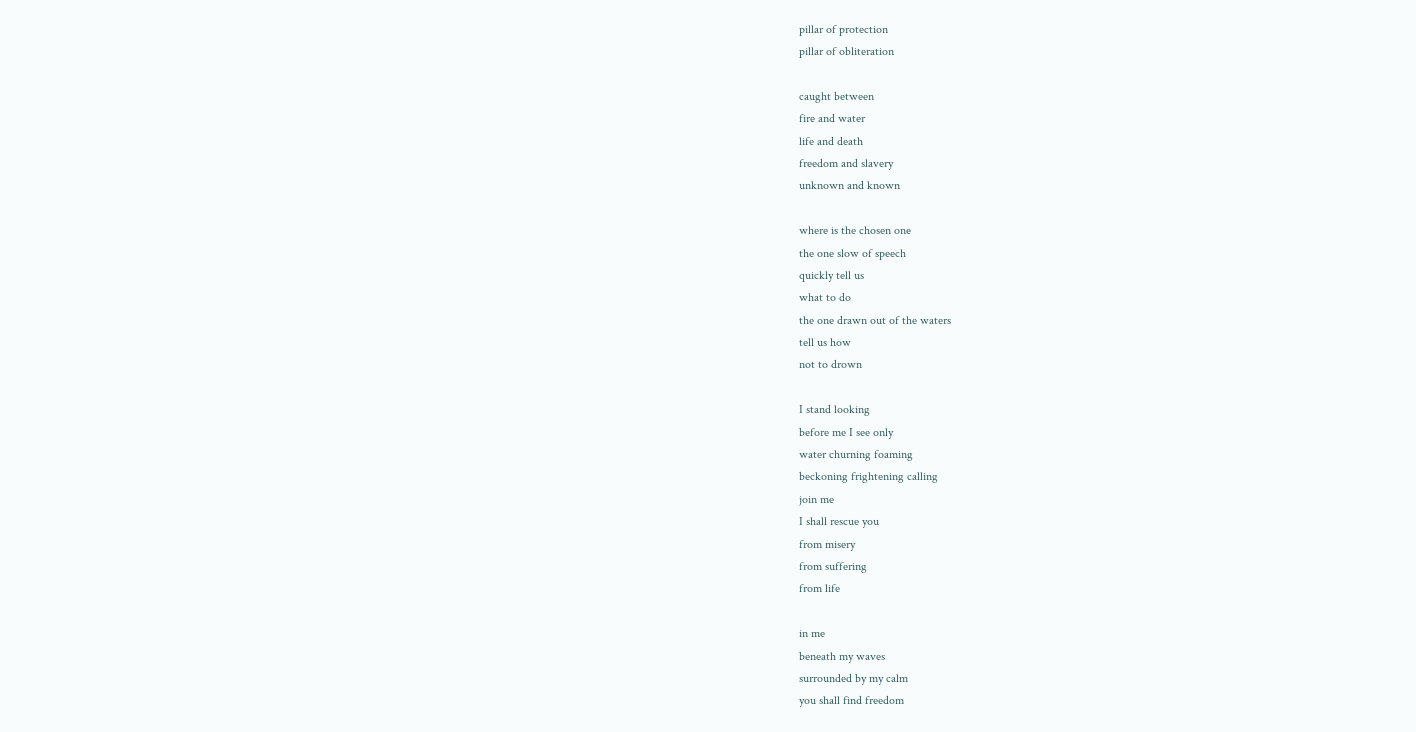pillar of protection
pillar of obliteration

caught between
fire and water
life and death
freedom and slavery
unknown and known

where is the chosen one
the one slow of speech
quickly tell us
what to do
the one drawn out of the waters
tell us how
not to drown

I stand looking
before me I see only
water churning foaming
beckoning frightening calling
join me
I shall rescue you
from misery
from suffering
from life

in me
beneath my waves
surrounded by my calm
you shall find freedom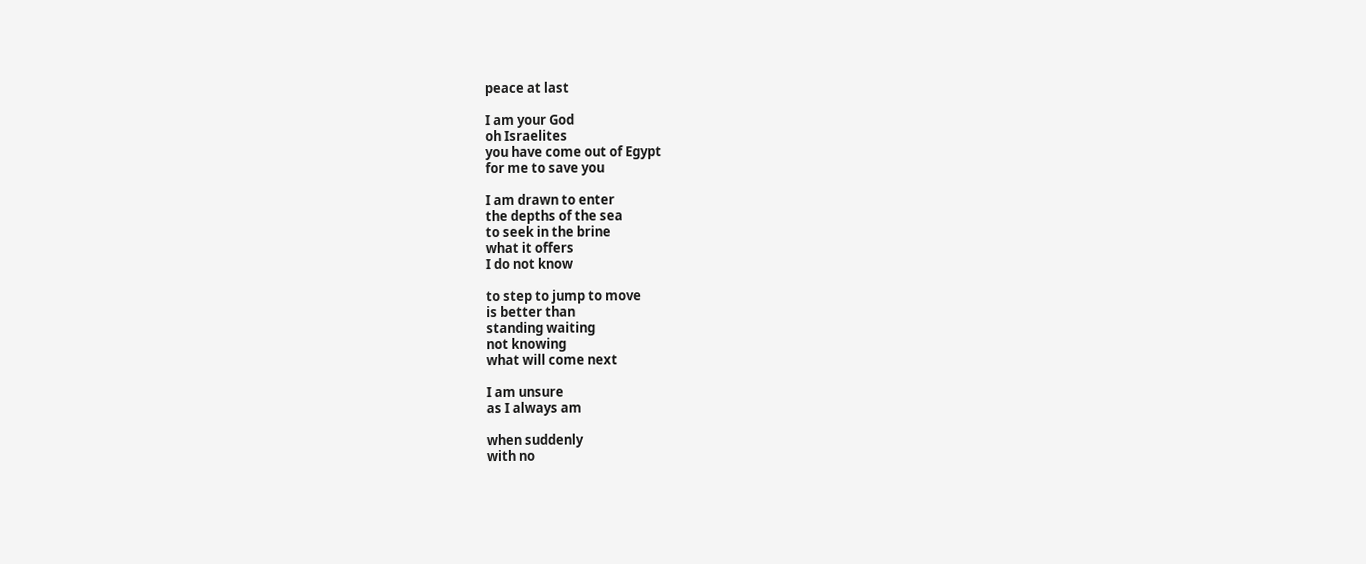peace at last

I am your God
oh Israelites
you have come out of Egypt
for me to save you

I am drawn to enter
the depths of the sea
to seek in the brine
what it offers
I do not know

to step to jump to move
is better than
standing waiting
not knowing
what will come next

I am unsure
as I always am

when suddenly
with no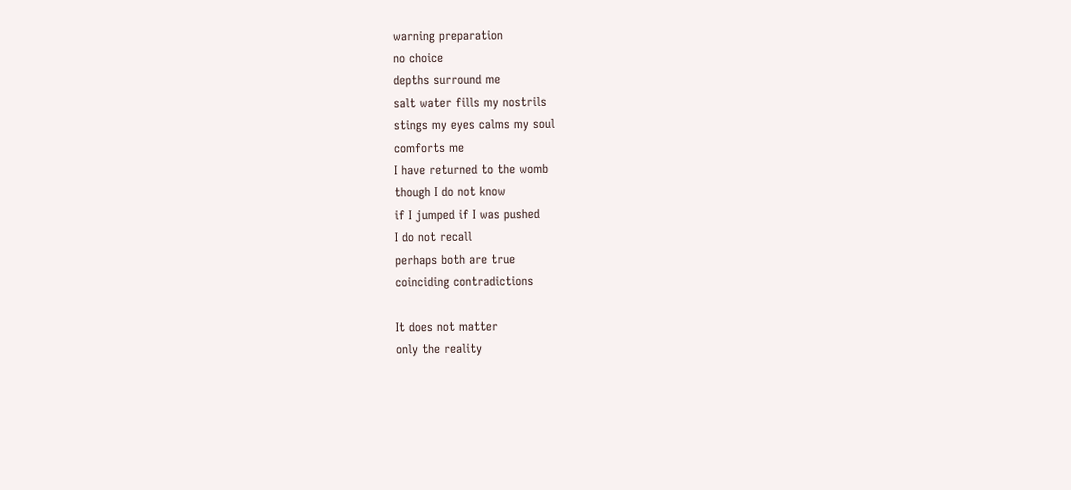warning preparation
no choice
depths surround me
salt water fills my nostrils
stings my eyes calms my soul
comforts me
I have returned to the womb
though I do not know
if I jumped if I was pushed
I do not recall
perhaps both are true
coinciding contradictions

It does not matter
only the reality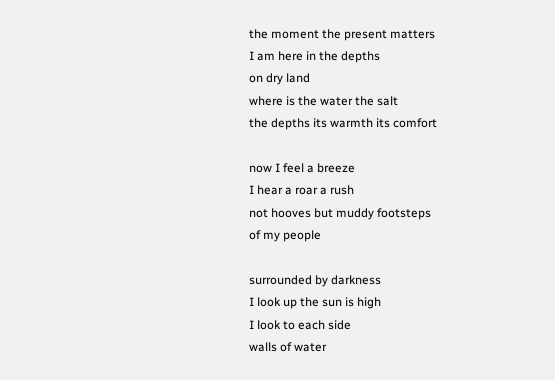the moment the present matters
I am here in the depths
on dry land
where is the water the salt
the depths its warmth its comfort

now I feel a breeze
I hear a roar a rush
not hooves but muddy footsteps
of my people

surrounded by darkness
I look up the sun is high
I look to each side
walls of water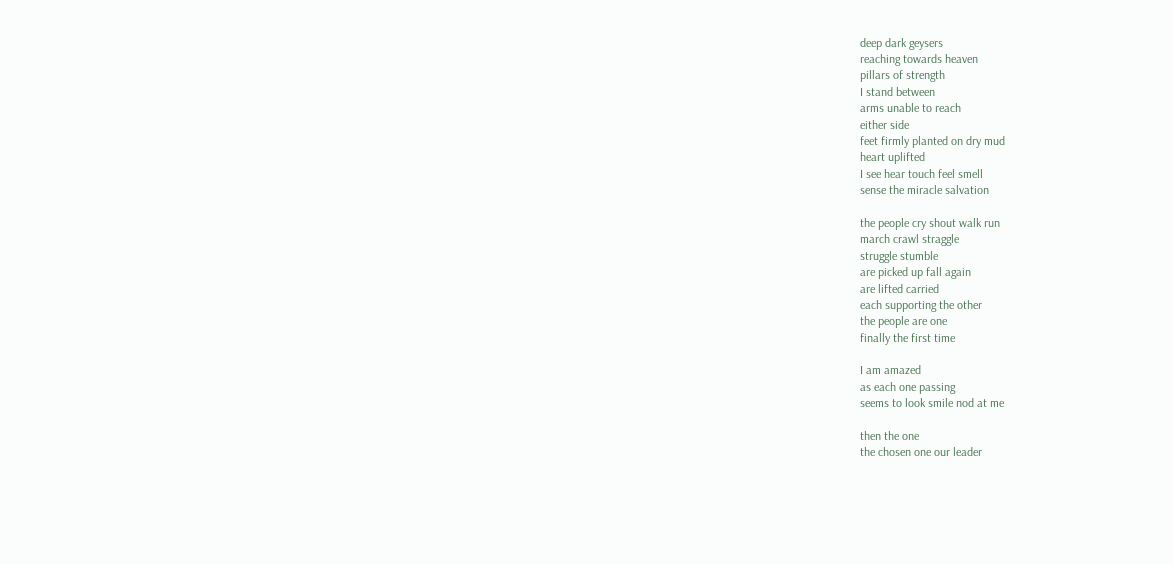deep dark geysers
reaching towards heaven
pillars of strength
I stand between
arms unable to reach
either side
feet firmly planted on dry mud
heart uplifted
I see hear touch feel smell
sense the miracle salvation

the people cry shout walk run
march crawl straggle
struggle stumble
are picked up fall again
are lifted carried
each supporting the other
the people are one
finally the first time

I am amazed
as each one passing
seems to look smile nod at me

then the one
the chosen one our leader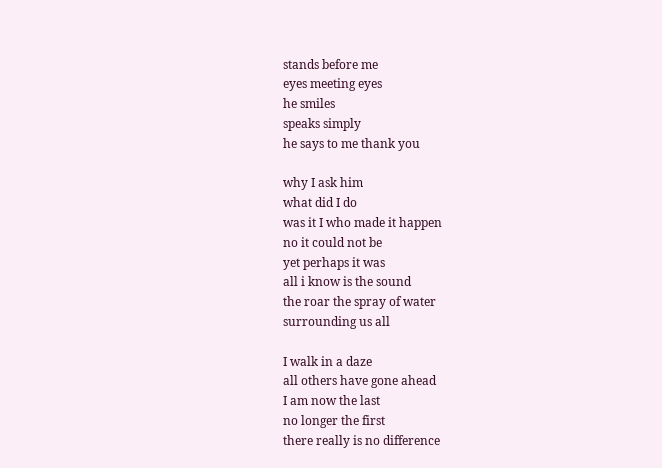stands before me
eyes meeting eyes
he smiles
speaks simply
he says to me thank you

why I ask him
what did I do
was it I who made it happen
no it could not be
yet perhaps it was
all i know is the sound
the roar the spray of water
surrounding us all

I walk in a daze
all others have gone ahead
I am now the last
no longer the first
there really is no difference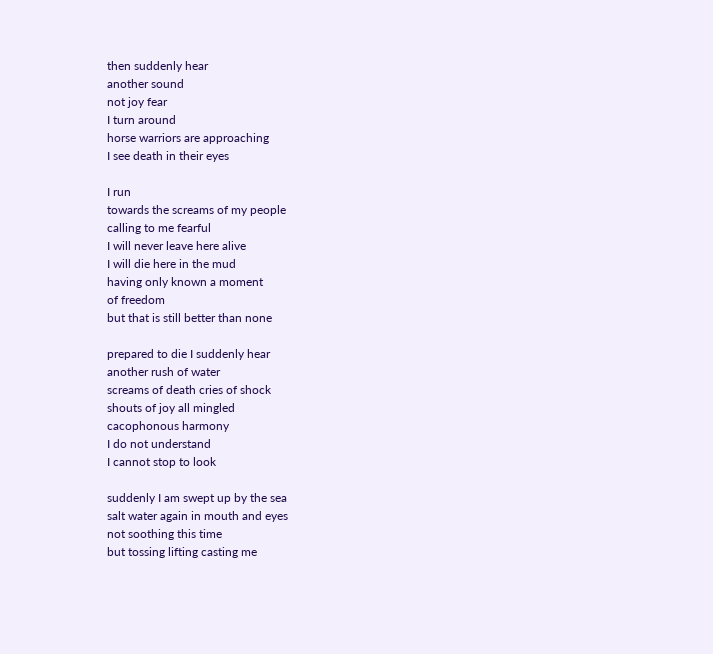then suddenly hear
another sound
not joy fear
I turn around
horse warriors are approaching
I see death in their eyes

I run
towards the screams of my people
calling to me fearful
I will never leave here alive
I will die here in the mud
having only known a moment
of freedom
but that is still better than none

prepared to die I suddenly hear
another rush of water
screams of death cries of shock
shouts of joy all mingled
cacophonous harmony
I do not understand
I cannot stop to look

suddenly I am swept up by the sea
salt water again in mouth and eyes
not soothing this time
but tossing lifting casting me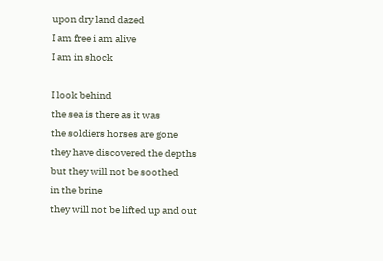upon dry land dazed
I am free i am alive
I am in shock

I look behind
the sea is there as it was
the soldiers horses are gone
they have discovered the depths
but they will not be soothed
in the brine
they will not be lifted up and out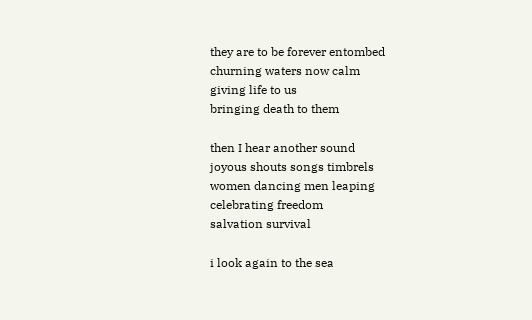they are to be forever entombed
churning waters now calm
giving life to us
bringing death to them

then I hear another sound
joyous shouts songs timbrels
women dancing men leaping
celebrating freedom
salvation survival

i look again to the sea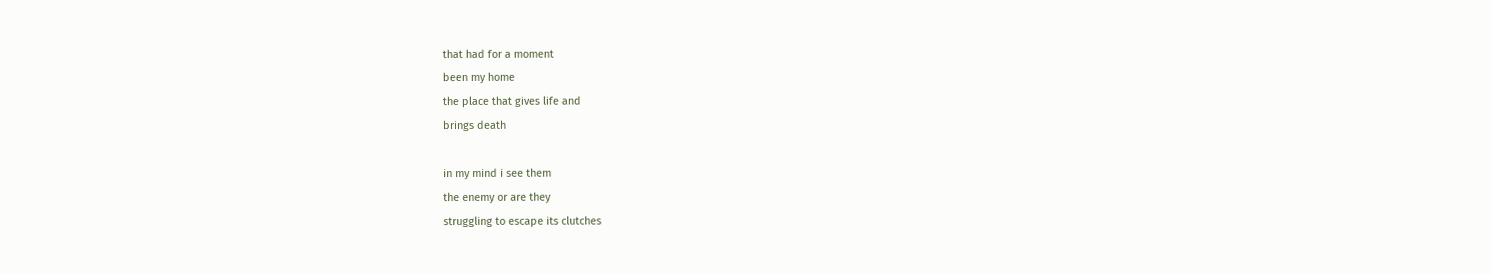that had for a moment
been my home
the place that gives life and
brings death

in my mind i see them
the enemy or are they
struggling to escape its clutches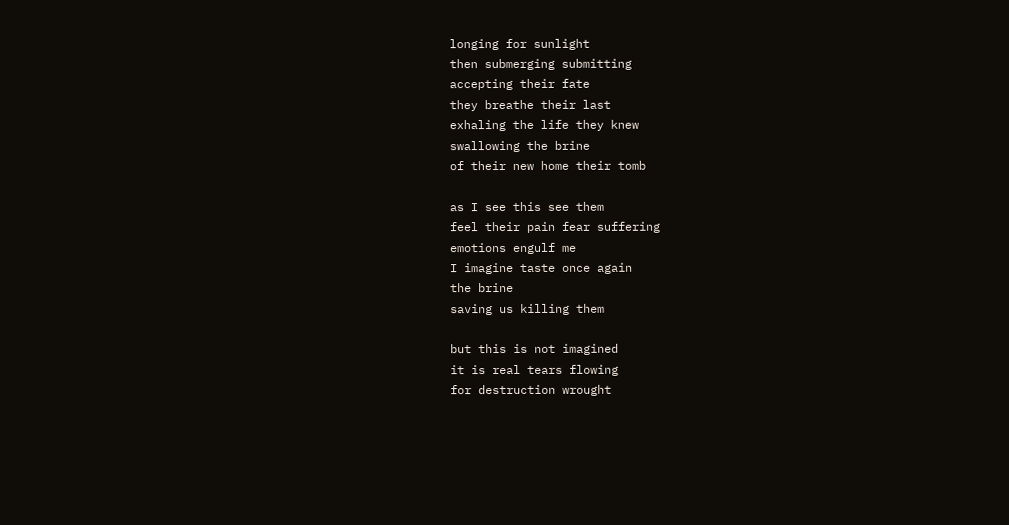longing for sunlight
then submerging submitting
accepting their fate
they breathe their last
exhaling the life they knew
swallowing the brine
of their new home their tomb

as I see this see them
feel their pain fear suffering
emotions engulf me
I imagine taste once again
the brine
saving us killing them

but this is not imagined
it is real tears flowing
for destruction wrought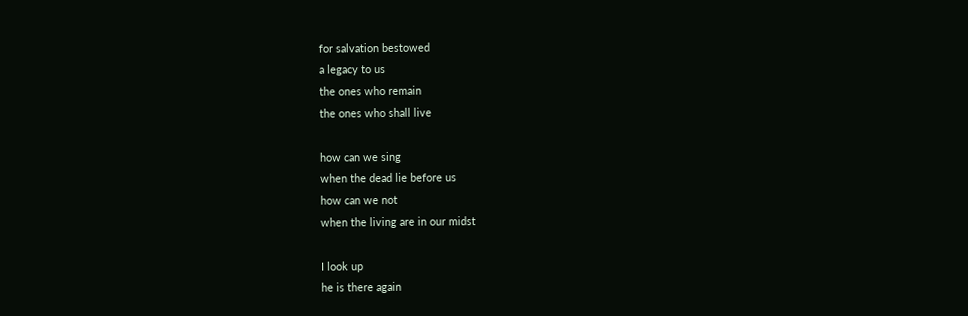for salvation bestowed
a legacy to us
the ones who remain
the ones who shall live

how can we sing
when the dead lie before us
how can we not
when the living are in our midst

I look up
he is there again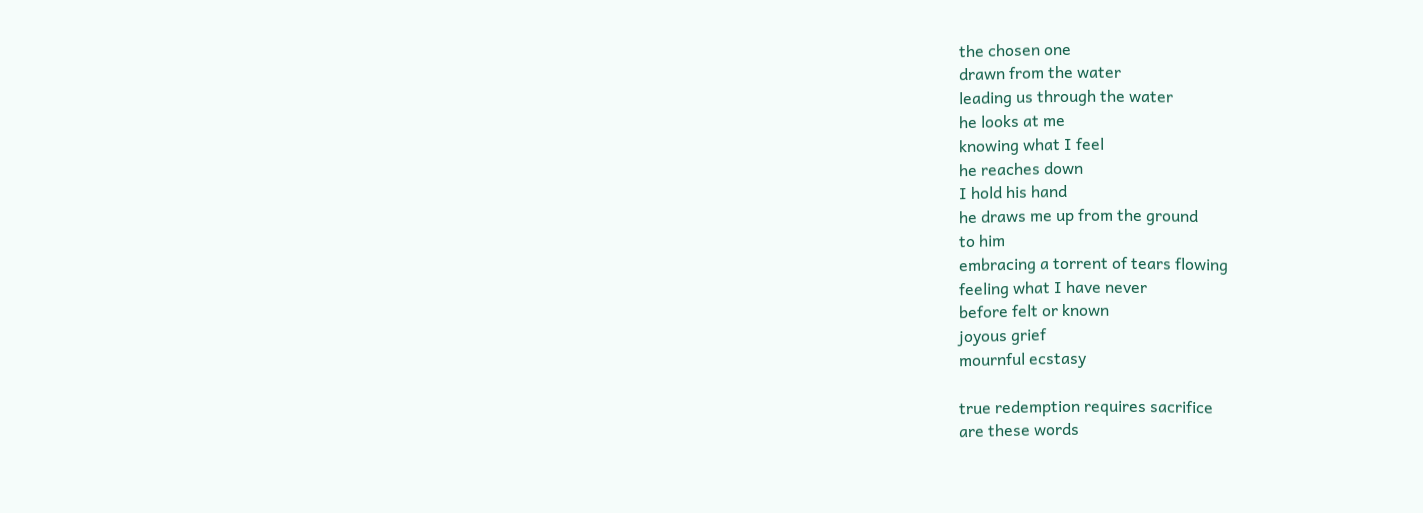the chosen one
drawn from the water
leading us through the water
he looks at me
knowing what I feel
he reaches down
I hold his hand
he draws me up from the ground
to him
embracing a torrent of tears flowing
feeling what I have never
before felt or known
joyous grief
mournful ecstasy

true redemption requires sacrifice
are these words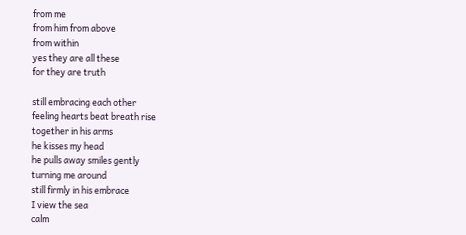from me
from him from above
from within
yes they are all these
for they are truth

still embracing each other
feeling hearts beat breath rise
together in his arms
he kisses my head
he pulls away smiles gently
turning me around
still firmly in his embrace
I view the sea
calm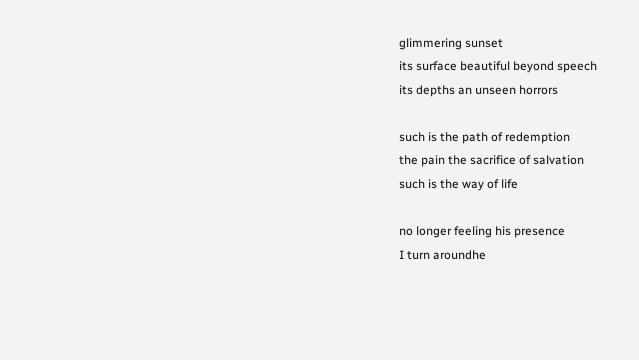glimmering sunset
its surface beautiful beyond speech
its depths an unseen horrors

such is the path of redemption
the pain the sacrifice of salvation
such is the way of life

no longer feeling his presence
I turn aroundhe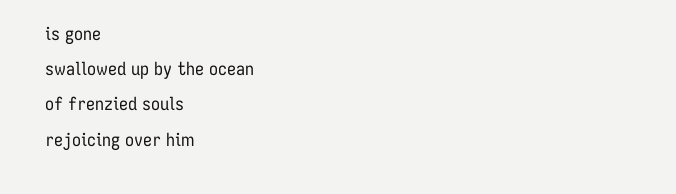is gone
swallowed up by the ocean
of frenzied souls
rejoicing over him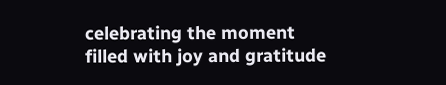celebrating the moment
filled with joy and gratitude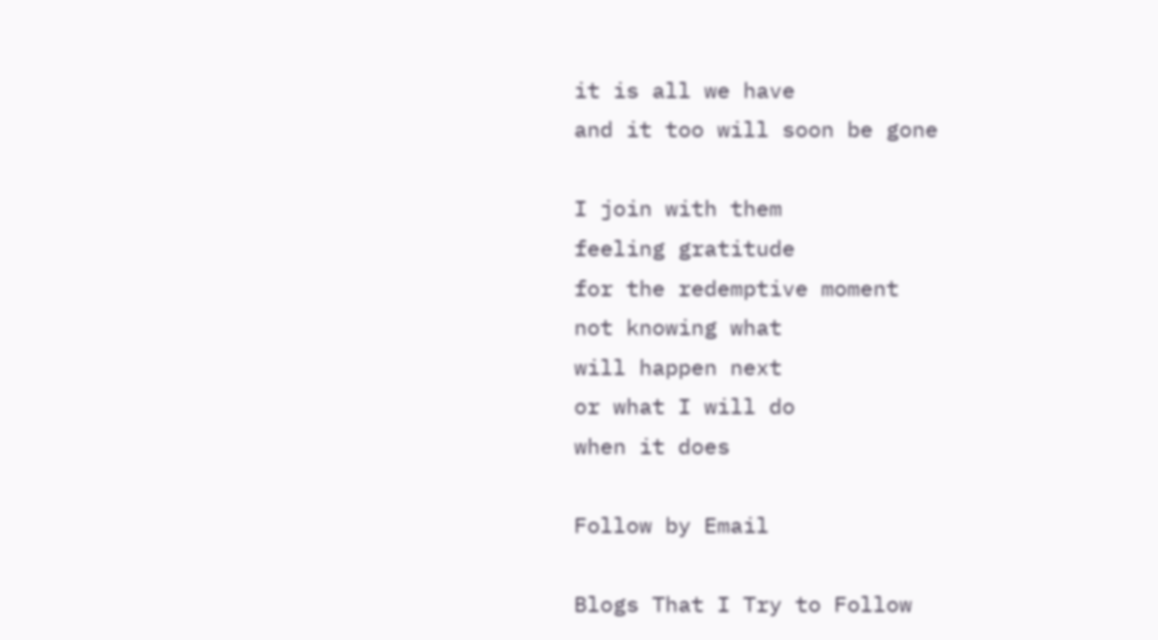it is all we have
and it too will soon be gone

I join with them
feeling gratitude
for the redemptive moment
not knowing what
will happen next
or what I will do
when it does

Follow by Email

Blogs That I Try to Follow